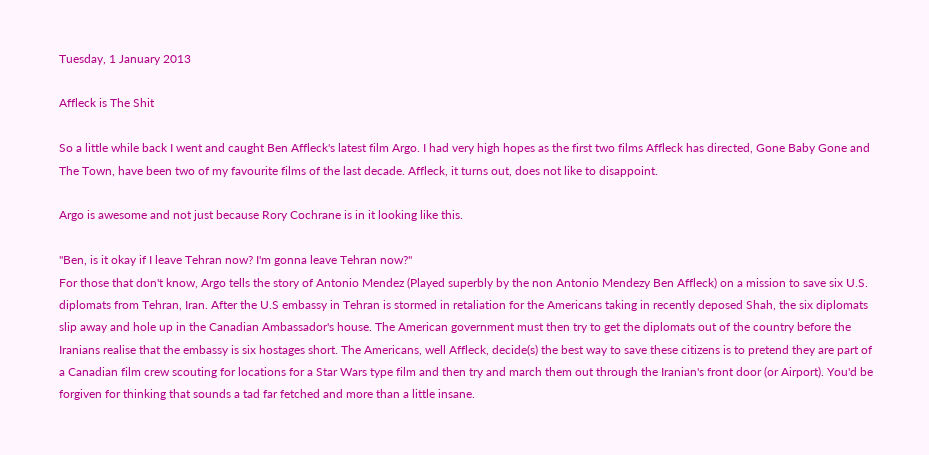Tuesday, 1 January 2013

Affleck is The Shit

So a little while back I went and caught Ben Affleck's latest film Argo. I had very high hopes as the first two films Affleck has directed, Gone Baby Gone and The Town, have been two of my favourite films of the last decade. Affleck, it turns out, does not like to disappoint.

Argo is awesome and not just because Rory Cochrane is in it looking like this.

"Ben, is it okay if I leave Tehran now? I'm gonna leave Tehran now?"
For those that don't know, Argo tells the story of Antonio Mendez (Played superbly by the non Antonio Mendezy Ben Affleck) on a mission to save six U.S. diplomats from Tehran, Iran. After the U.S embassy in Tehran is stormed in retaliation for the Americans taking in recently deposed Shah, the six diplomats slip away and hole up in the Canadian Ambassador's house. The American government must then try to get the diplomats out of the country before the Iranians realise that the embassy is six hostages short. The Americans, well Affleck, decide(s) the best way to save these citizens is to pretend they are part of a Canadian film crew scouting for locations for a Star Wars type film and then try and march them out through the Iranian's front door (or Airport). You'd be forgiven for thinking that sounds a tad far fetched and more than a little insane.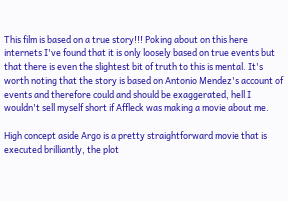This film is based on a true story!!! Poking about on this here internets I've found that it is only loosely based on true events but that there is even the slightest bit of truth to this is mental. It's worth noting that the story is based on Antonio Mendez's account of events and therefore could and should be exaggerated, hell I wouldn't sell myself short if Affleck was making a movie about me.

High concept aside Argo is a pretty straightforward movie that is executed brilliantly, the plot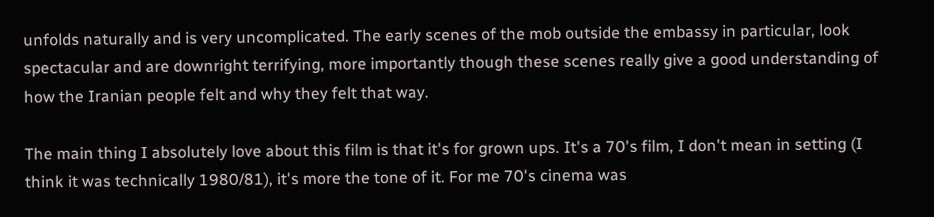unfolds naturally and is very uncomplicated. The early scenes of the mob outside the embassy in particular, look spectacular and are downright terrifying, more importantly though these scenes really give a good understanding of how the Iranian people felt and why they felt that way.

The main thing I absolutely love about this film is that it's for grown ups. It's a 70's film, I don't mean in setting (I think it was technically 1980/81), it's more the tone of it. For me 70's cinema was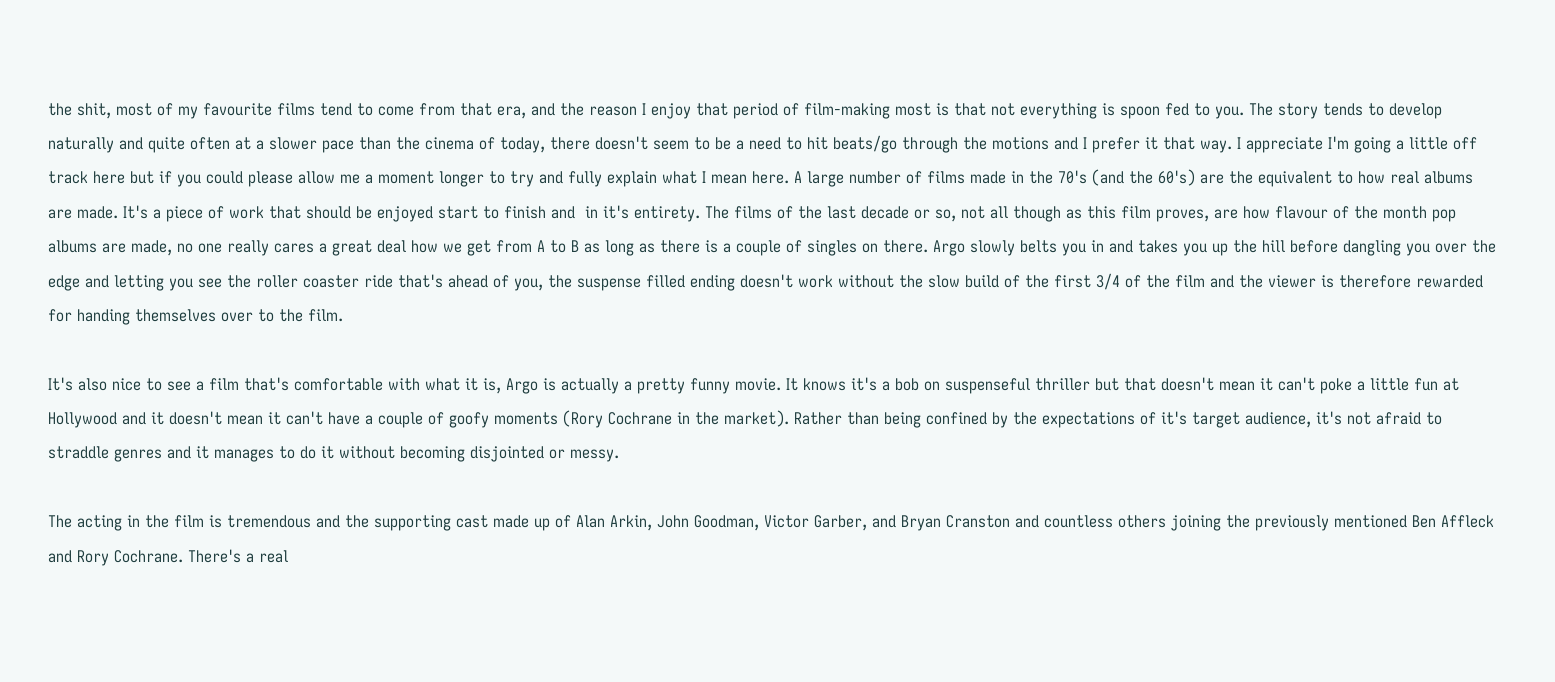the shit, most of my favourite films tend to come from that era, and the reason I enjoy that period of film-making most is that not everything is spoon fed to you. The story tends to develop naturally and quite often at a slower pace than the cinema of today, there doesn't seem to be a need to hit beats/go through the motions and I prefer it that way. I appreciate I'm going a little off track here but if you could please allow me a moment longer to try and fully explain what I mean here. A large number of films made in the 70's (and the 60's) are the equivalent to how real albums are made. It's a piece of work that should be enjoyed start to finish and  in it's entirety. The films of the last decade or so, not all though as this film proves, are how flavour of the month pop albums are made, no one really cares a great deal how we get from A to B as long as there is a couple of singles on there. Argo slowly belts you in and takes you up the hill before dangling you over the edge and letting you see the roller coaster ride that's ahead of you, the suspense filled ending doesn't work without the slow build of the first 3/4 of the film and the viewer is therefore rewarded for handing themselves over to the film.

It's also nice to see a film that's comfortable with what it is, Argo is actually a pretty funny movie. It knows it's a bob on suspenseful thriller but that doesn't mean it can't poke a little fun at Hollywood and it doesn't mean it can't have a couple of goofy moments (Rory Cochrane in the market). Rather than being confined by the expectations of it's target audience, it's not afraid to straddle genres and it manages to do it without becoming disjointed or messy.

The acting in the film is tremendous and the supporting cast made up of Alan Arkin, John Goodman, Victor Garber, and Bryan Cranston and countless others joining the previously mentioned Ben Affleck and Rory Cochrane. There's a real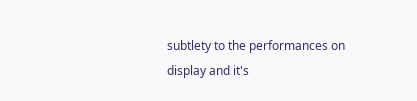subtlety to the performances on display and it's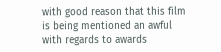with good reason that this film is being mentioned an awful with regards to awards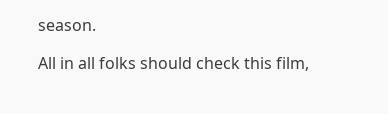season.

All in all folks should check this film,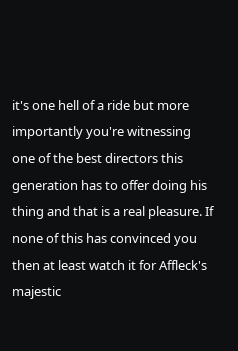it's one hell of a ride but more importantly you're witnessing one of the best directors this generation has to offer doing his thing and that is a real pleasure. If none of this has convinced you then at least watch it for Affleck's majestic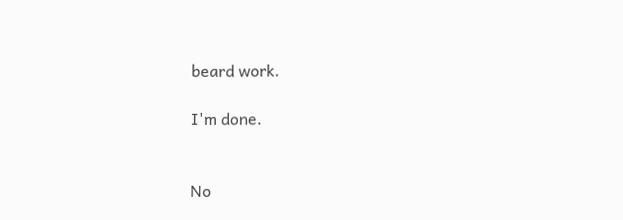beard work.

I'm done.


No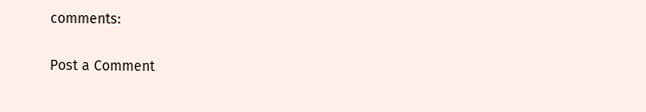comments:

Post a Comment